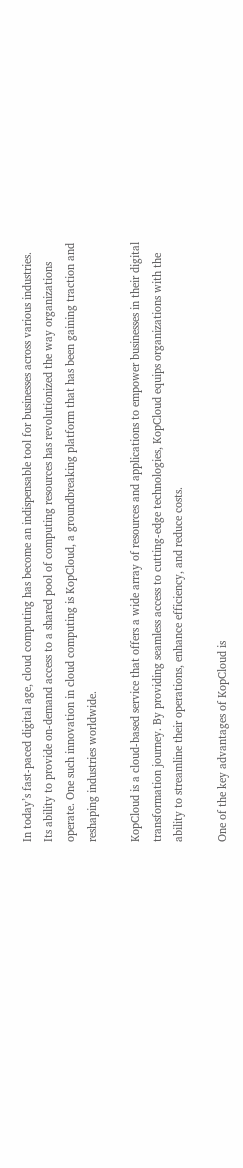In today’s fast-paced digital age, cloud computing has become an indispensable tool for businesses across various industries. Its ability to provide on-demand access to a shared pool of computing resources has revolutionized the way organizations operate. One such innovation in cloud computing is KopCloud, a groundbreaking platform that has been gaining traction and reshaping industries worldwide.

KopCloud is a cloud-based service that offers a wide array of resources and applications to empower businesses in their digital transformation journey. By providing seamless access to cutting-edge technologies, KopCloud equips organizations with the ability to streamline their operations, enhance efficiency, and reduce costs.

One of the key advantages of KopCloud is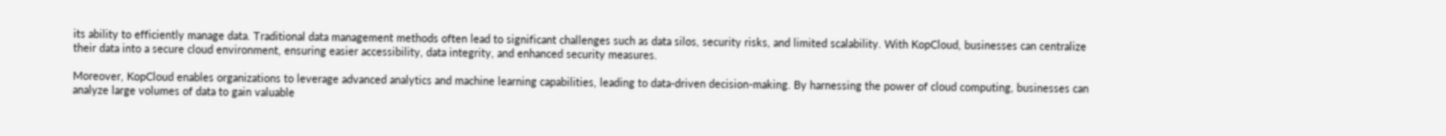its ability to efficiently manage data. Traditional data management methods often lead to significant challenges such as data silos, security risks, and limited scalability. With KopCloud, businesses can centralize their data into a secure cloud environment, ensuring easier accessibility, data integrity, and enhanced security measures.

Moreover, KopCloud enables organizations to leverage advanced analytics and machine learning capabilities, leading to data-driven decision-making. By harnessing the power of cloud computing, businesses can analyze large volumes of data to gain valuable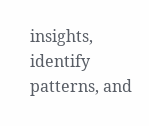insights, identify patterns, and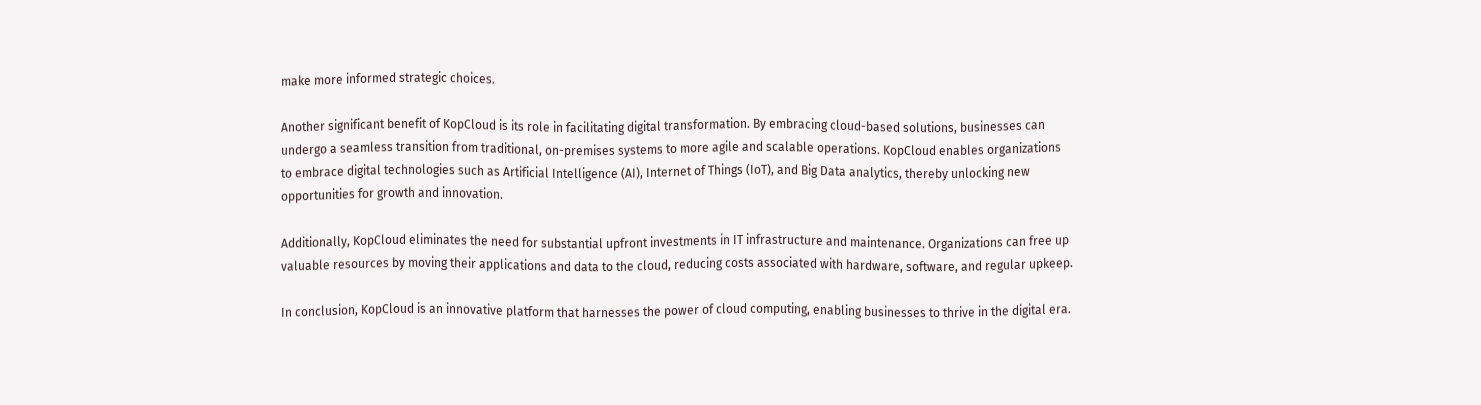make more informed strategic choices.

Another significant benefit of KopCloud is its role in facilitating digital transformation. By embracing cloud-based solutions, businesses can undergo a seamless transition from traditional, on-premises systems to more agile and scalable operations. KopCloud enables organizations to embrace digital technologies such as Artificial Intelligence (AI), Internet of Things (IoT), and Big Data analytics, thereby unlocking new opportunities for growth and innovation.

Additionally, KopCloud eliminates the need for substantial upfront investments in IT infrastructure and maintenance. Organizations can free up valuable resources by moving their applications and data to the cloud, reducing costs associated with hardware, software, and regular upkeep.

In conclusion, KopCloud is an innovative platform that harnesses the power of cloud computing, enabling businesses to thrive in the digital era.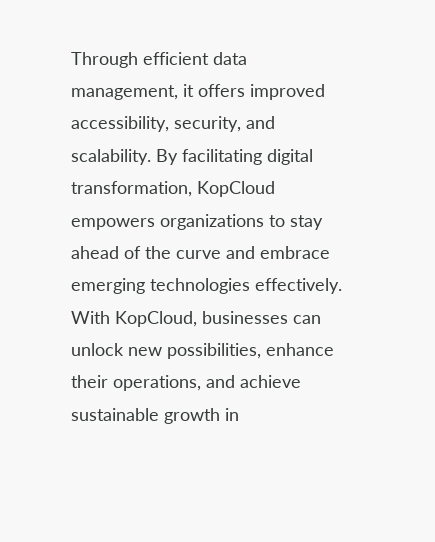Through efficient data management, it offers improved accessibility, security, and scalability. By facilitating digital transformation, KopCloud empowers organizations to stay ahead of the curve and embrace emerging technologies effectively. With KopCloud, businesses can unlock new possibilities, enhance their operations, and achieve sustainable growth in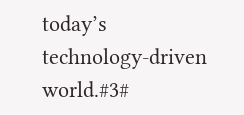today’s technology-driven world.#3#